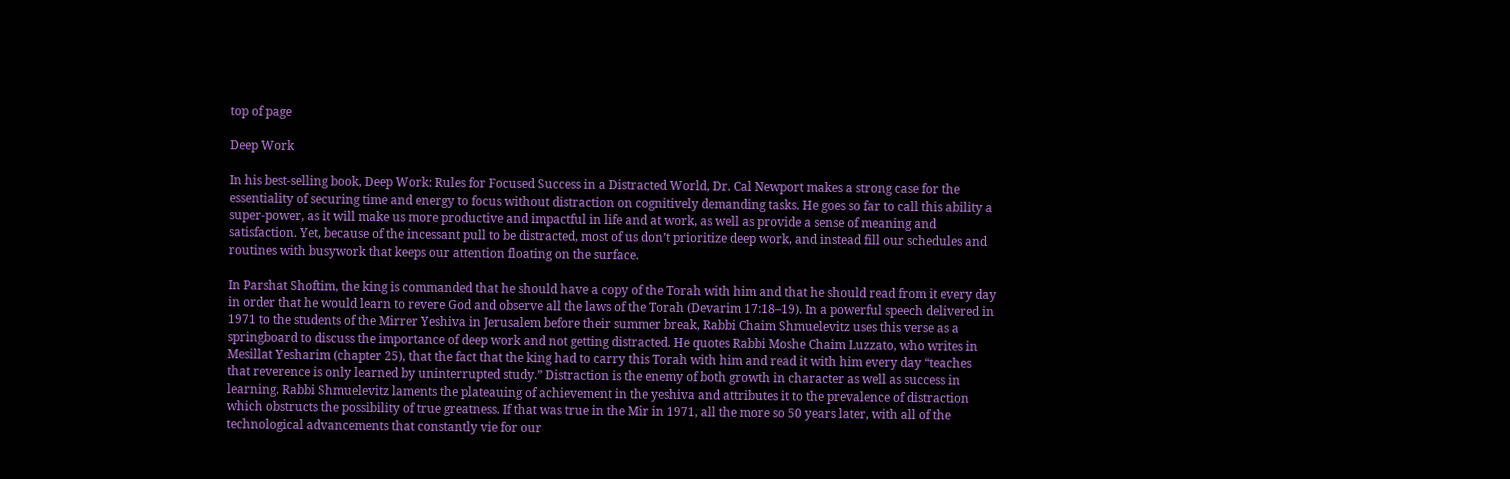top of page

Deep Work

In his best-selling book, Deep Work: Rules for Focused Success in a Distracted World, Dr. Cal Newport makes a strong case for the essentiality of securing time and energy to focus without distraction on cognitively demanding tasks. He goes so far to call this ability a super-power, as it will make us more productive and impactful in life and at work, as well as provide a sense of meaning and satisfaction. Yet, because of the incessant pull to be distracted, most of us don’t prioritize deep work, and instead fill our schedules and routines with busywork that keeps our attention floating on the surface.

In Parshat Shoftim, the king is commanded that he should have a copy of the Torah with him and that he should read from it every day in order that he would learn to revere God and observe all the laws of the Torah (Devarim 17:18–19). In a powerful speech delivered in 1971 to the students of the Mirrer Yeshiva in Jerusalem before their summer break, Rabbi Chaim Shmuelevitz uses this verse as a springboard to discuss the importance of deep work and not getting distracted. He quotes Rabbi Moshe Chaim Luzzato, who writes in Mesillat Yesharim (chapter 25), that the fact that the king had to carry this Torah with him and read it with him every day “teaches that reverence is only learned by uninterrupted study.” Distraction is the enemy of both growth in character as well as success in learning. Rabbi Shmuelevitz laments the plateauing of achievement in the yeshiva and attributes it to the prevalence of distraction which obstructs the possibility of true greatness. If that was true in the Mir in 1971, all the more so 50 years later, with all of the technological advancements that constantly vie for our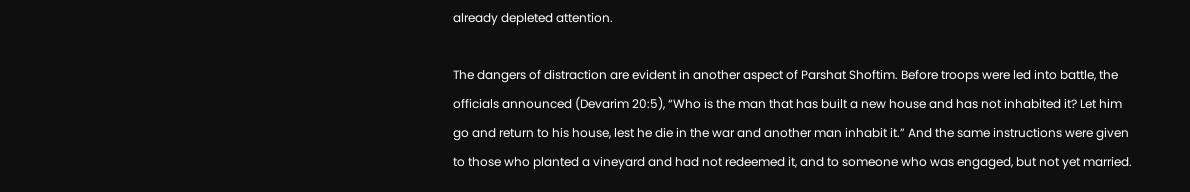already depleted attention.

The dangers of distraction are evident in another aspect of Parshat Shoftim. Before troops were led into battle, the officials announced (Devarim 20:5), “Who is the man that has built a new house and has not inhabited it? Let him go and return to his house, lest he die in the war and another man inhabit it.” And the same instructions were given to those who planted a vineyard and had not redeemed it, and to someone who was engaged, but not yet married.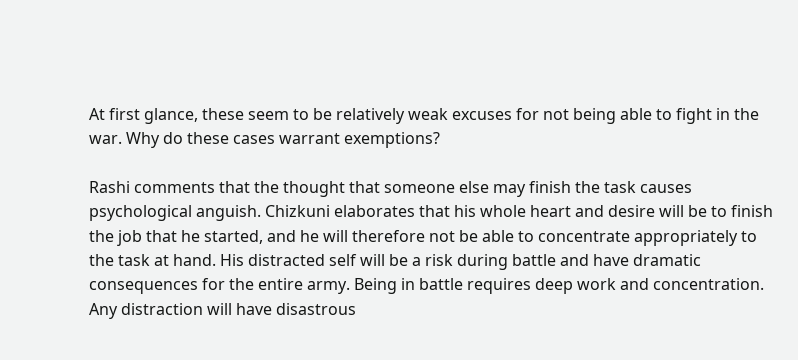At first glance, these seem to be relatively weak excuses for not being able to fight in the war. Why do these cases warrant exemptions?

Rashi comments that the thought that someone else may finish the task causes psychological anguish. Chizkuni elaborates that his whole heart and desire will be to finish the job that he started, and he will therefore not be able to concentrate appropriately to the task at hand. His distracted self will be a risk during battle and have dramatic consequences for the entire army. Being in battle requires deep work and concentration. Any distraction will have disastrous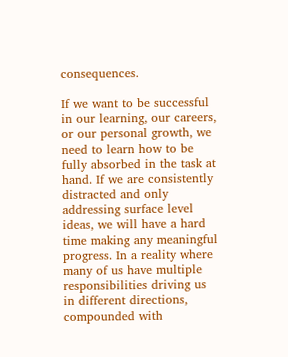consequences.

If we want to be successful in our learning, our careers, or our personal growth, we need to learn how to be fully absorbed in the task at hand. If we are consistently distracted and only addressing surface level ideas, we will have a hard time making any meaningful progress. In a reality where many of us have multiple responsibilities driving us in different directions, compounded with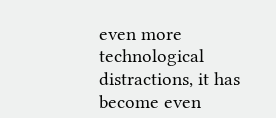even more technological distractions, it has become even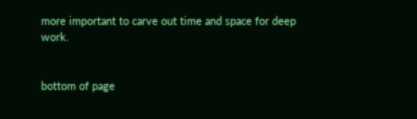more important to carve out time and space for deep work.


bottom of page